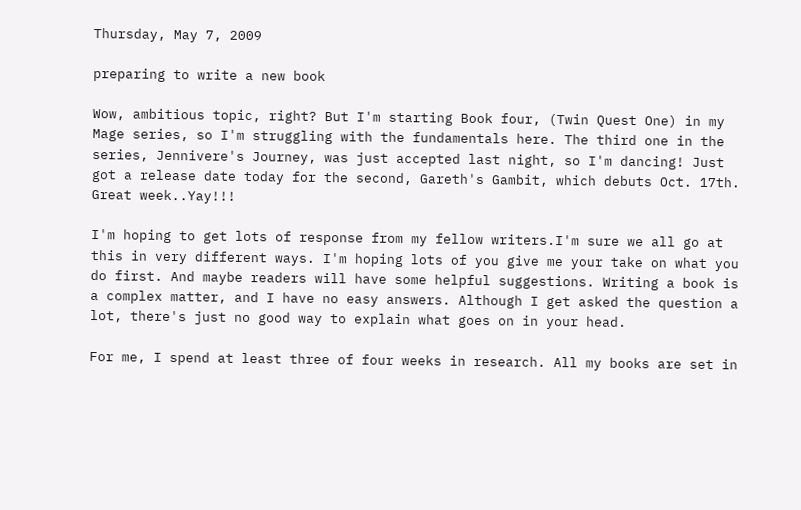Thursday, May 7, 2009

preparing to write a new book

Wow, ambitious topic, right? But I'm starting Book four, (Twin Quest One) in my Mage series, so I'm struggling with the fundamentals here. The third one in the series, Jennivere's Journey, was just accepted last night, so I'm dancing! Just got a release date today for the second, Gareth's Gambit, which debuts Oct. 17th. Great week..Yay!!!

I'm hoping to get lots of response from my fellow writers.I'm sure we all go at this in very different ways. I'm hoping lots of you give me your take on what you do first. And maybe readers will have some helpful suggestions. Writing a book is a complex matter, and I have no easy answers. Although I get asked the question a lot, there's just no good way to explain what goes on in your head.

For me, I spend at least three of four weeks in research. All my books are set in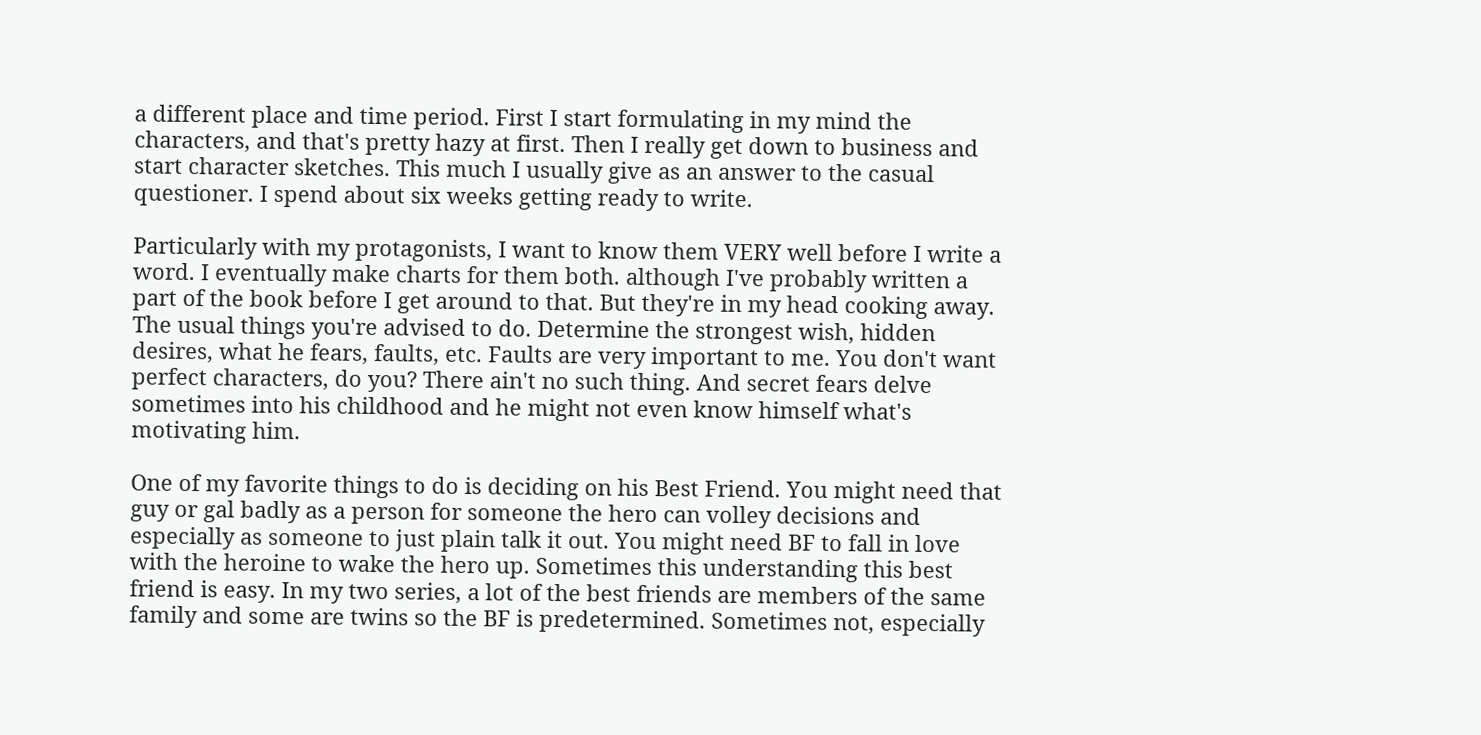a different place and time period. First I start formulating in my mind the characters, and that's pretty hazy at first. Then I really get down to business and start character sketches. This much I usually give as an answer to the casual questioner. I spend about six weeks getting ready to write.

Particularly with my protagonists, I want to know them VERY well before I write a word. I eventually make charts for them both. although I've probably written a part of the book before I get around to that. But they're in my head cooking away. The usual things you're advised to do. Determine the strongest wish, hidden desires, what he fears, faults, etc. Faults are very important to me. You don't want perfect characters, do you? There ain't no such thing. And secret fears delve sometimes into his childhood and he might not even know himself what's motivating him.

One of my favorite things to do is deciding on his Best Friend. You might need that guy or gal badly as a person for someone the hero can volley decisions and especially as someone to just plain talk it out. You might need BF to fall in love with the heroine to wake the hero up. Sometimes this understanding this best friend is easy. In my two series, a lot of the best friends are members of the same family and some are twins so the BF is predetermined. Sometimes not, especially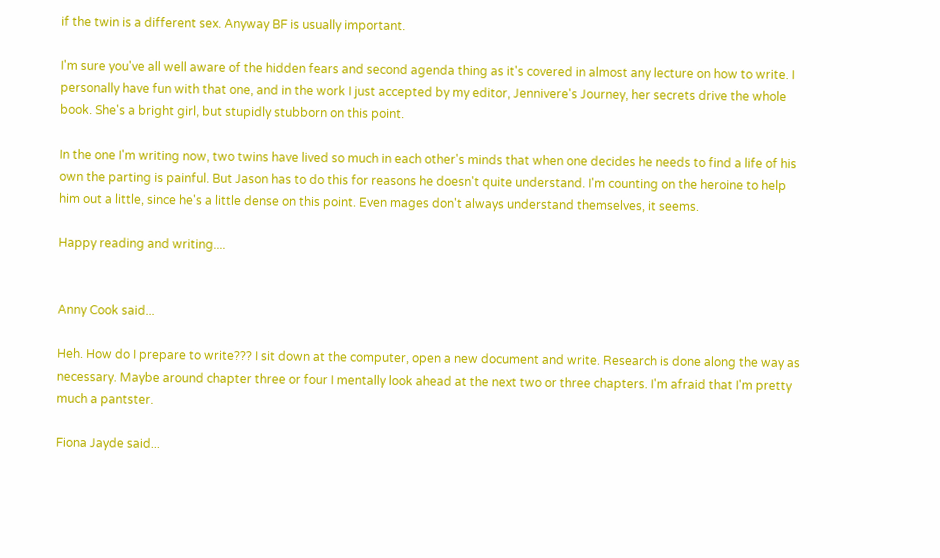if the twin is a different sex. Anyway BF is usually important.

I'm sure you've all well aware of the hidden fears and second agenda thing as it's covered in almost any lecture on how to write. I personally have fun with that one, and in the work I just accepted by my editor, Jennivere's Journey, her secrets drive the whole book. She's a bright girl, but stupidly stubborn on this point.

In the one I'm writing now, two twins have lived so much in each other's minds that when one decides he needs to find a life of his own the parting is painful. But Jason has to do this for reasons he doesn't quite understand. I'm counting on the heroine to help him out a little, since he's a little dense on this point. Even mages don't always understand themselves, it seems.

Happy reading and writing....


Anny Cook said...

Heh. How do I prepare to write??? I sit down at the computer, open a new document and write. Research is done along the way as necessary. Maybe around chapter three or four I mentally look ahead at the next two or three chapters. I'm afraid that I'm pretty much a pantster.

Fiona Jayde said...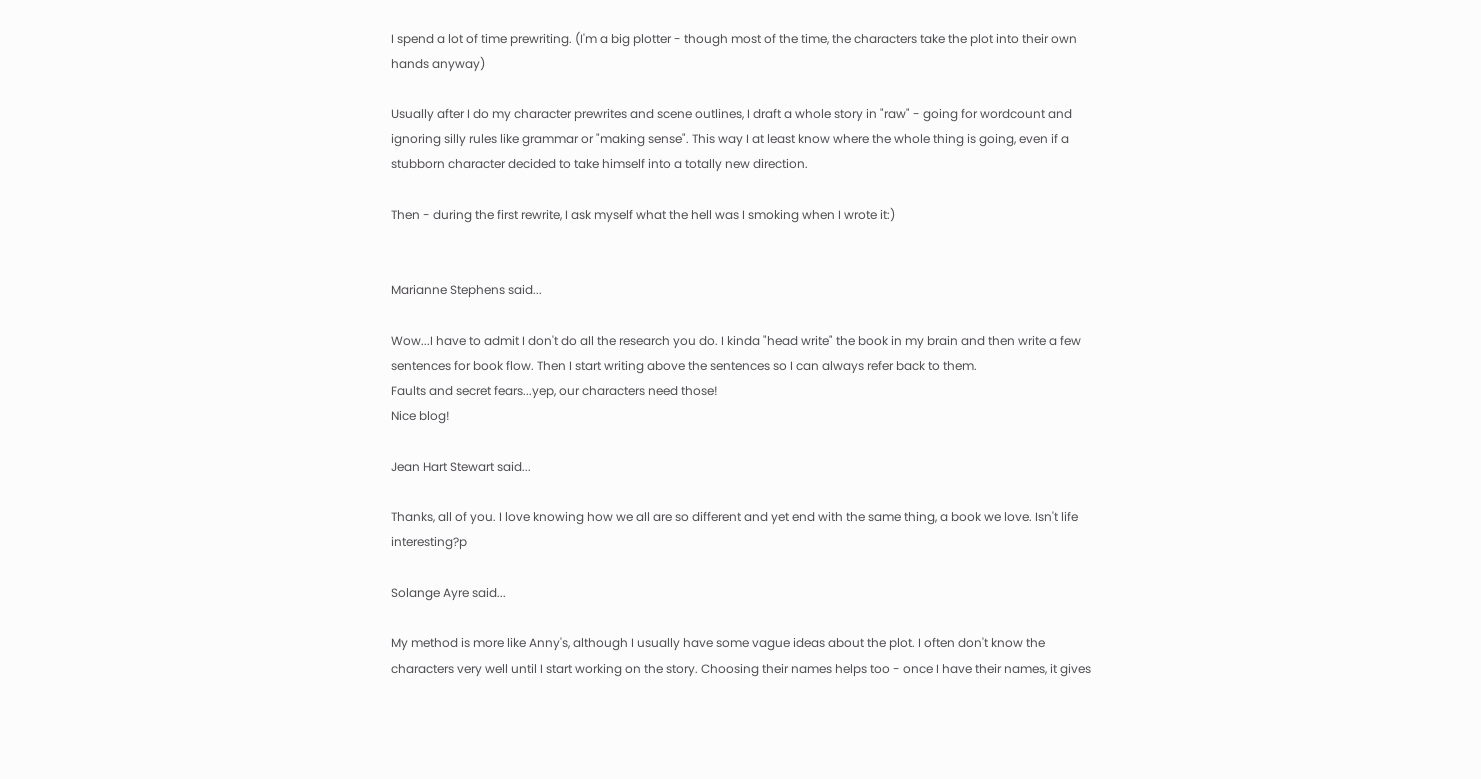I spend a lot of time prewriting. (I'm a big plotter - though most of the time, the characters take the plot into their own hands anyway)

Usually after I do my character prewrites and scene outlines, I draft a whole story in "raw" - going for wordcount and ignoring silly rules like grammar or "making sense". This way I at least know where the whole thing is going, even if a stubborn character decided to take himself into a totally new direction.

Then - during the first rewrite, I ask myself what the hell was I smoking when I wrote it:)


Marianne Stephens said...

Wow...I have to admit I don't do all the research you do. I kinda "head write" the book in my brain and then write a few sentences for book flow. Then I start writing above the sentences so I can always refer back to them.
Faults and secret fears...yep, our characters need those!
Nice blog!

Jean Hart Stewart said...

Thanks, all of you. I love knowing how we all are so different and yet end with the same thing, a book we love. Isn't life interesting?p

Solange Ayre said...

My method is more like Anny's, although I usually have some vague ideas about the plot. I often don't know the characters very well until I start working on the story. Choosing their names helps too - once I have their names, it gives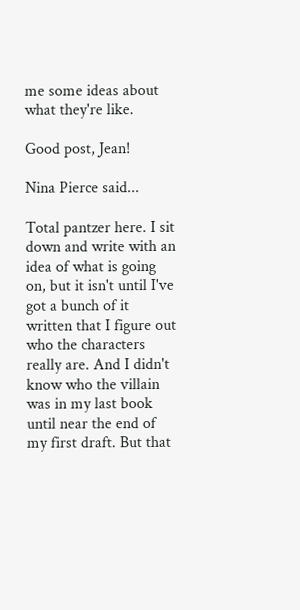me some ideas about what they're like.

Good post, Jean!

Nina Pierce said...

Total pantzer here. I sit down and write with an idea of what is going on, but it isn't until I've got a bunch of it written that I figure out who the characters really are. And I didn't know who the villain was in my last book until near the end of my first draft. But that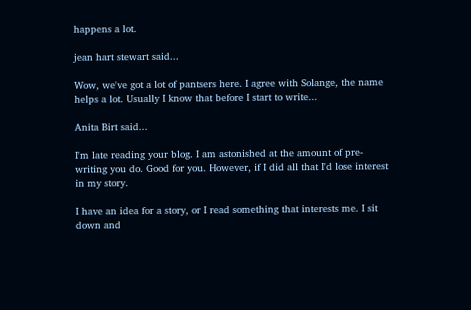happens a lot.

jean hart stewart said...

Wow, we've got a lot of pantsers here. I agree with Solange, the name helps a lot. Usually I know that before I start to write...

Anita Birt said...

I'm late reading your blog. I am astonished at the amount of pre-writing you do. Good for you. However, if I did all that I'd lose interest in my story.

I have an idea for a story, or I read something that interests me. I sit down and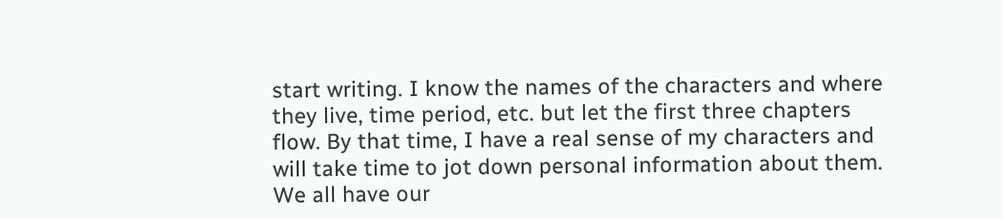start writing. I know the names of the characters and where they live, time period, etc. but let the first three chapters flow. By that time, I have a real sense of my characters and will take time to jot down personal information about them.
We all have our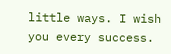little ways. I wish you every success.